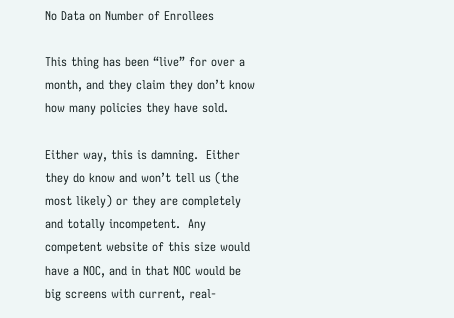No Data on Number of Enrollees

This thing has been “live” for over a month, and they claim they don’t know how many policies they have sold.

Either way, this is damning.  Either they do know and won’t tell us (the most likely) or they are completely and totally incompetent.  Any competent website of this size would have a NOC, and in that NOC would be big screens with current, real-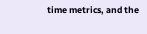time metrics, and the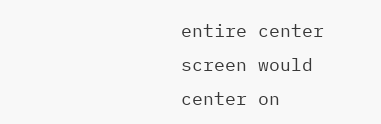entire center screen would center on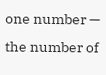one number — the number of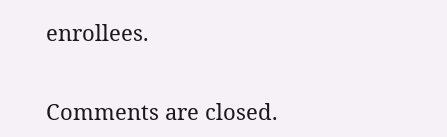enrollees.


Comments are closed.